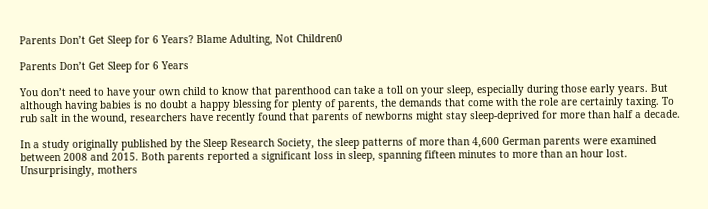Parents Don’t Get Sleep for 6 Years? Blame Adulting, Not Children0

Parents Don’t Get Sleep for 6 Years

You don’t need to have your own child to know that parenthood can take a toll on your sleep, especially during those early years. But although having babies is no doubt a happy blessing for plenty of parents, the demands that come with the role are certainly taxing. To rub salt in the wound, researchers have recently found that parents of newborns might stay sleep-deprived for more than half a decade.

In a study originally published by the Sleep Research Society, the sleep patterns of more than 4,600 German parents were examined between 2008 and 2015. Both parents reported a significant loss in sleep, spanning fifteen minutes to more than an hour lost. Unsurprisingly, mothers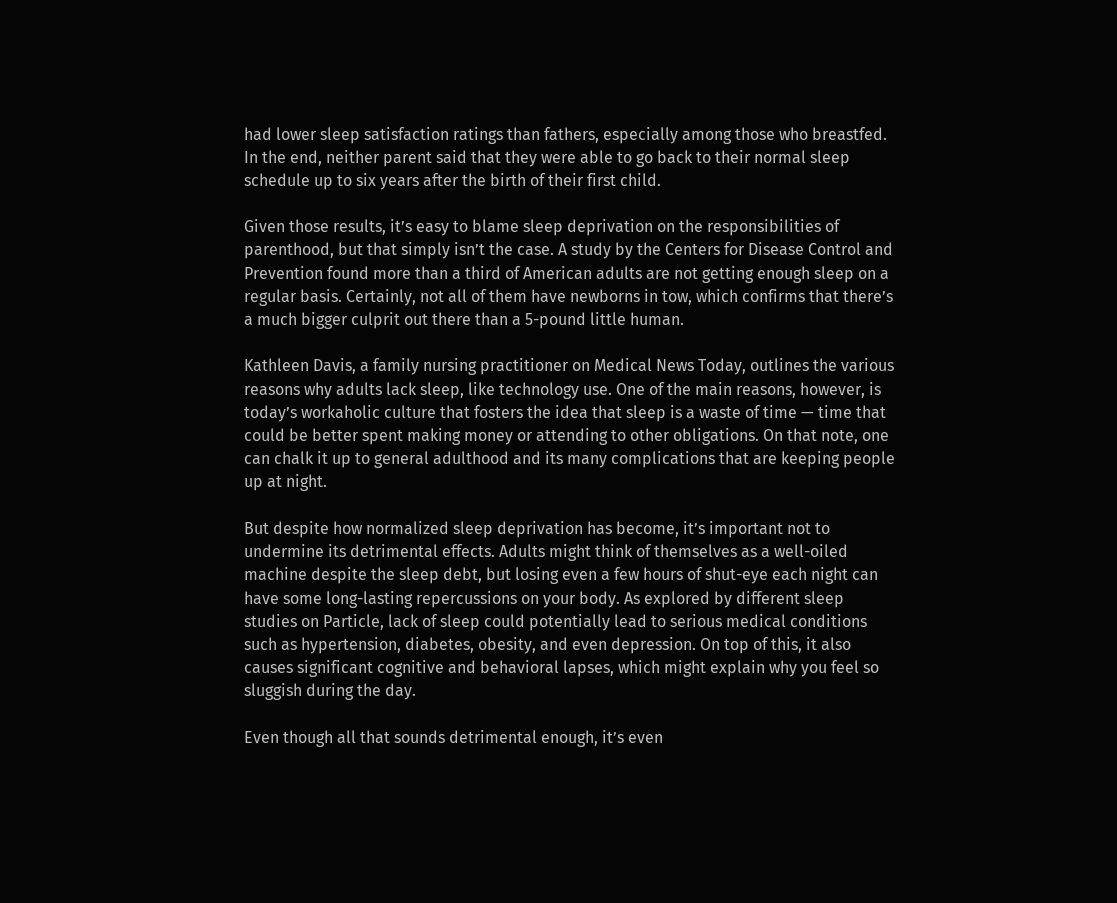had lower sleep satisfaction ratings than fathers, especially among those who breastfed. In the end, neither parent said that they were able to go back to their normal sleep schedule up to six years after the birth of their first child.

Given those results, it’s easy to blame sleep deprivation on the responsibilities of parenthood, but that simply isn’t the case. A study by the Centers for Disease Control and Prevention found more than a third of American adults are not getting enough sleep on a regular basis. Certainly, not all of them have newborns in tow, which confirms that there’s a much bigger culprit out there than a 5-pound little human.

Kathleen Davis, a family nursing practitioner on Medical News Today, outlines the various reasons why adults lack sleep, like technology use. One of the main reasons, however, is today’s workaholic culture that fosters the idea that sleep is a waste of time — time that could be better spent making money or attending to other obligations. On that note, one can chalk it up to general adulthood and its many complications that are keeping people up at night.

But despite how normalized sleep deprivation has become, it’s important not to undermine its detrimental effects. Adults might think of themselves as a well-oiled machine despite the sleep debt, but losing even a few hours of shut-eye each night can have some long-lasting repercussions on your body. As explored by different sleep studies on Particle, lack of sleep could potentially lead to serious medical conditions such as hypertension, diabetes, obesity, and even depression. On top of this, it also causes significant cognitive and behavioral lapses, which might explain why you feel so sluggish during the day.

Even though all that sounds detrimental enough, it’s even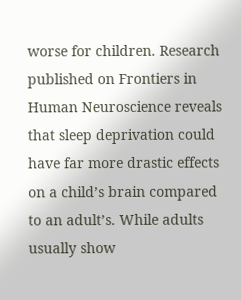worse for children. Research published on Frontiers in Human Neuroscience reveals that sleep deprivation could have far more drastic effects on a child’s brain compared to an adult’s. While adults usually show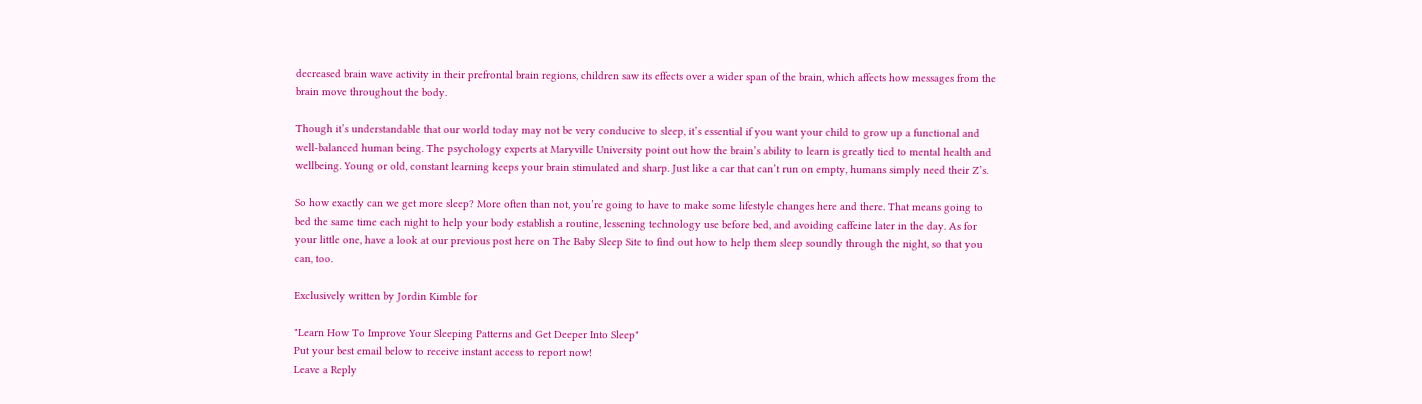decreased brain wave activity in their prefrontal brain regions, children saw its effects over a wider span of the brain, which affects how messages from the brain move throughout the body.

Though it’s understandable that our world today may not be very conducive to sleep, it’s essential if you want your child to grow up a functional and well-balanced human being. The psychology experts at Maryville University point out how the brain’s ability to learn is greatly tied to mental health and wellbeing. Young or old, constant learning keeps your brain stimulated and sharp. Just like a car that can’t run on empty, humans simply need their Z’s.

So how exactly can we get more sleep? More often than not, you’re going to have to make some lifestyle changes here and there. That means going to bed the same time each night to help your body establish a routine, lessening technology use before bed, and avoiding caffeine later in the day. As for your little one, have a look at our previous post here on The Baby Sleep Site to find out how to help them sleep soundly through the night, so that you can, too.

Exclusively written by Jordin Kimble for

"Learn How To Improve Your Sleeping Patterns and Get Deeper Into Sleep"
Put your best email below to receive instant access to report now!
Leave a Reply